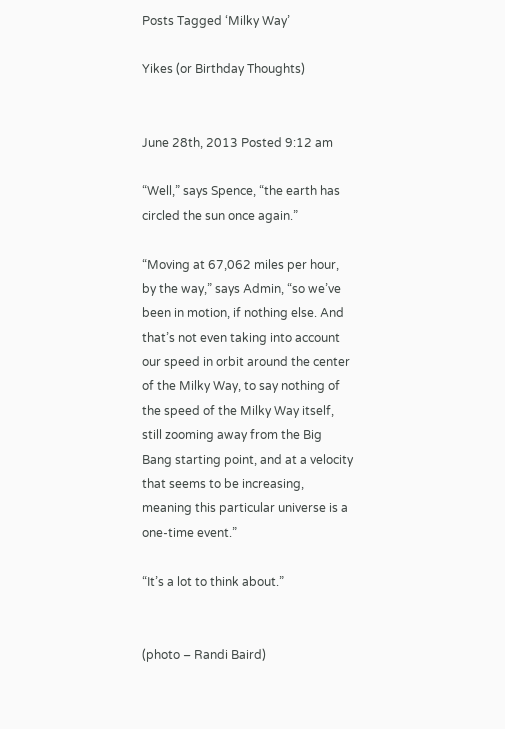Posts Tagged ‘Milky Way’

Yikes (or Birthday Thoughts)


June 28th, 2013 Posted 9:12 am

“Well,” says Spence, “the earth has circled the sun once again.”

“Moving at 67,062 miles per hour, by the way,” says Admin, “so we’ve been in motion, if nothing else. And that’s not even taking into account our speed in orbit around the center of the Milky Way, to say nothing of the speed of the Milky Way itself, still zooming away from the Big Bang starting point, and at a velocity that seems to be increasing, meaning this particular universe is a one-time event.”

“It’s a lot to think about.”


(photo – Randi Baird)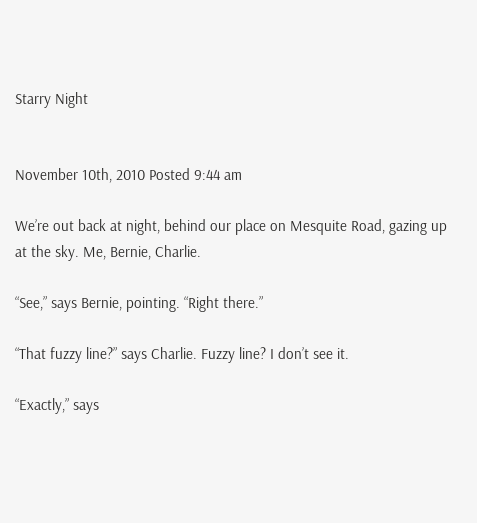Starry Night


November 10th, 2010 Posted 9:44 am

We’re out back at night, behind our place on Mesquite Road, gazing up at the sky. Me, Bernie, Charlie.

“See,” says Bernie, pointing. “Right there.”

“That fuzzy line?” says Charlie. Fuzzy line? I don’t see it.

“Exactly,” says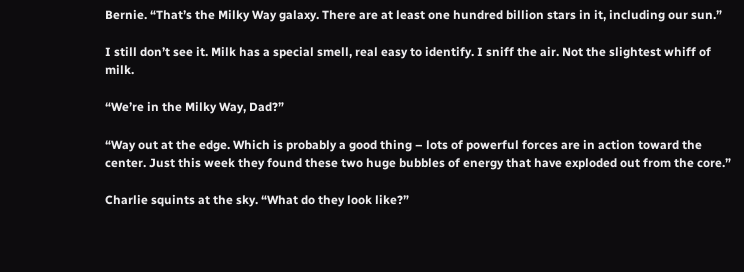Bernie. “That’s the Milky Way galaxy. There are at least one hundred billion stars in it, including our sun.”

I still don’t see it. Milk has a special smell, real easy to identify. I sniff the air. Not the slightest whiff of milk.

“We’re in the Milky Way, Dad?”

“Way out at the edge. Which is probably a good thing – lots of powerful forces are in action toward the center. Just this week they found these two huge bubbles of energy that have exploded out from the core.”

Charlie squints at the sky. “What do they look like?”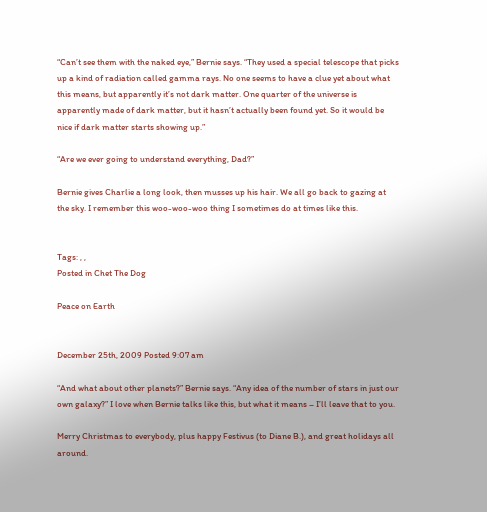“Can’t see them with the naked eye,” Bernie says. “They used a special telescope that picks up a kind of radiation called gamma rays. No one seems to have a clue yet about what this means, but apparently it’s not dark matter. One quarter of the universe is apparently made of dark matter, but it hasn’t actually been found yet. So it would be nice if dark matter starts showing up.”

“Are we ever going to understand everything, Dad?”

Bernie gives Charlie a long look, then musses up his hair. We all go back to gazing at the sky. I remember this woo-woo-woo thing I sometimes do at times like this.


Tags: , ,
Posted in Chet The Dog

Peace on Earth


December 25th, 2009 Posted 9:07 am

“And what about other planets?” Bernie says. “Any idea of the number of stars in just our own galaxy?” I love when Bernie talks like this, but what it means – I’ll leave that to you.

Merry Christmas to everybody, plus happy Festivus (to Diane B.), and great holidays all around.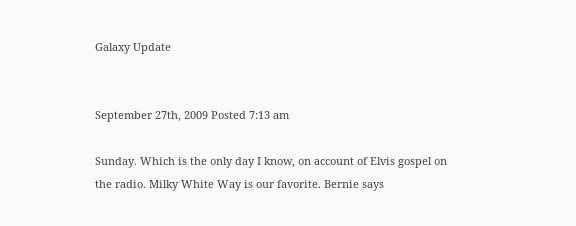Galaxy Update


September 27th, 2009 Posted 7:13 am

Sunday. Which is the only day I know, on account of Elvis gospel on the radio. Milky White Way is our favorite. Bernie says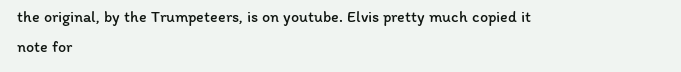the original, by the Trumpeteers, is on youtube. Elvis pretty much copied it note for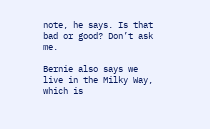note, he says. Is that bad or good? Don’t ask me.

Bernie also says we live in the Milky Way, which is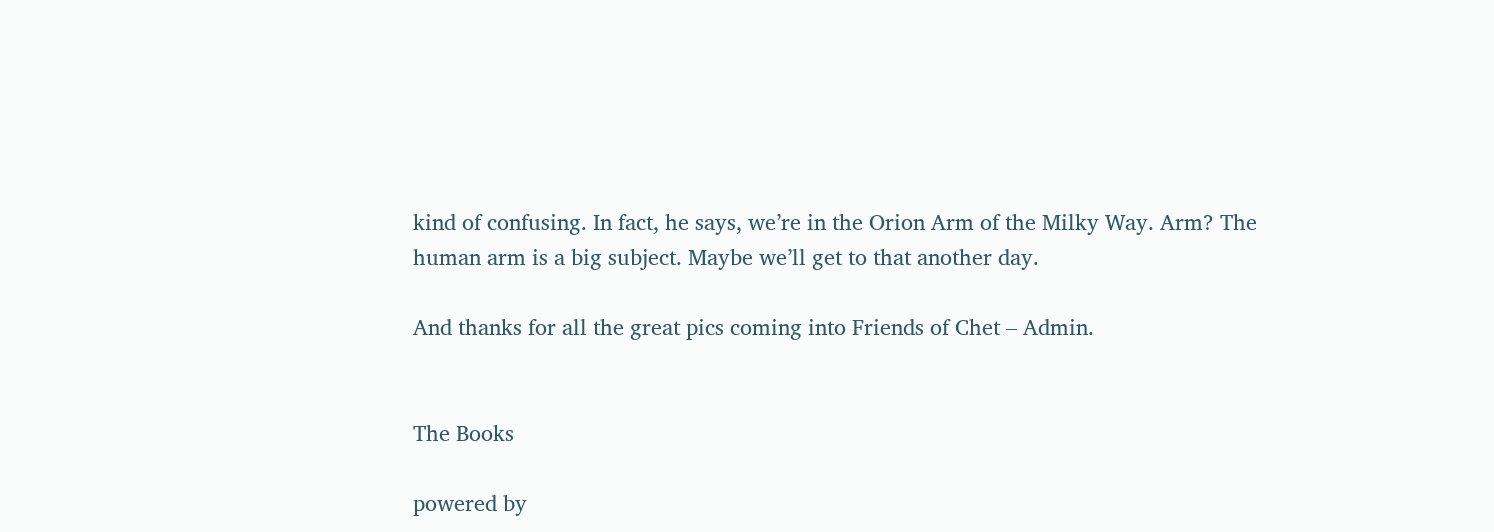kind of confusing. In fact, he says, we’re in the Orion Arm of the Milky Way. Arm? The human arm is a big subject. Maybe we’ll get to that another day.

And thanks for all the great pics coming into Friends of Chet – Admin.


The Books

powered by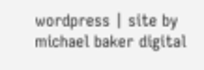wordpress | site by michael baker digital